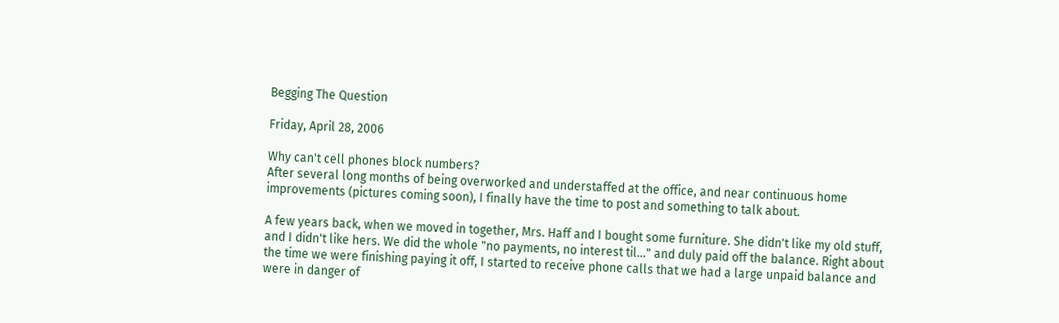Begging The Question

Friday, April 28, 2006

Why can't cell phones block numbers?
After several long months of being overworked and understaffed at the office, and near continuous home improvements (pictures coming soon), I finally have the time to post and something to talk about.

A few years back, when we moved in together, Mrs. Haff and I bought some furniture. She didn't like my old stuff, and I didn't like hers. We did the whole "no payments, no interest til..." and duly paid off the balance. Right about the time we were finishing paying it off, I started to receive phone calls that we had a large unpaid balance and were in danger of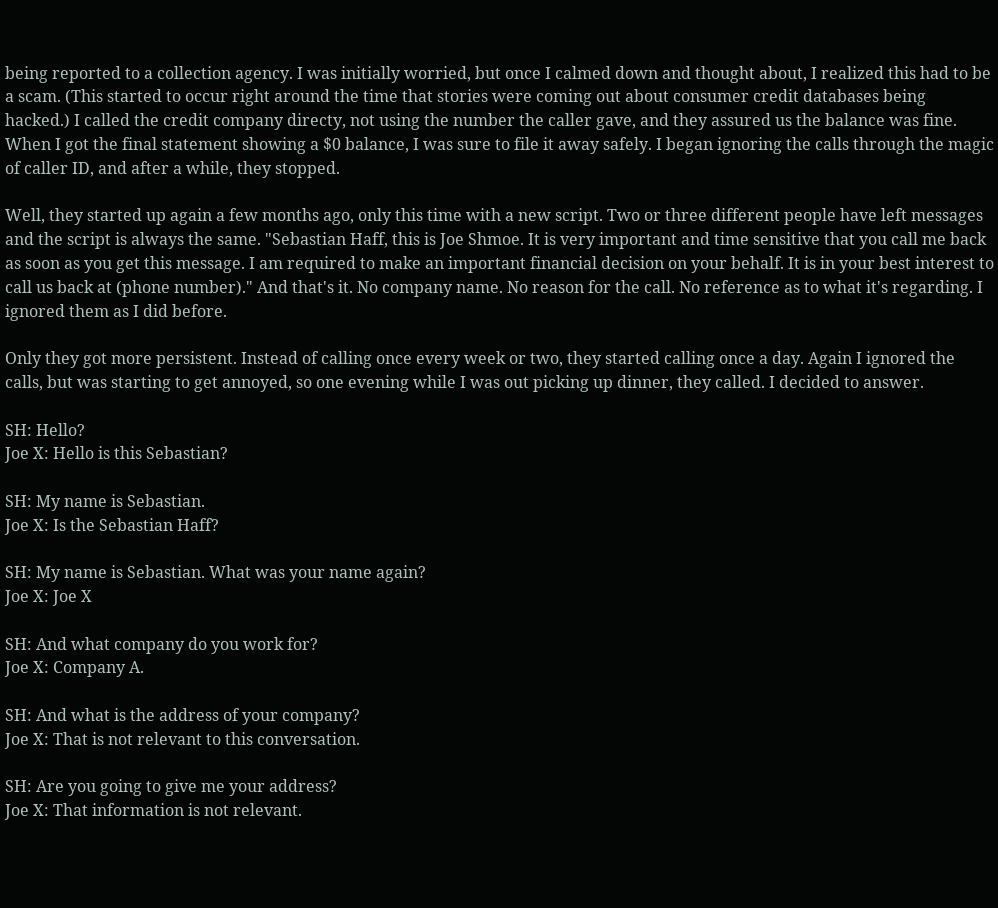being reported to a collection agency. I was initially worried, but once I calmed down and thought about, I realized this had to be a scam. (This started to occur right around the time that stories were coming out about consumer credit databases being hacked.) I called the credit company directy, not using the number the caller gave, and they assured us the balance was fine. When I got the final statement showing a $0 balance, I was sure to file it away safely. I began ignoring the calls through the magic of caller ID, and after a while, they stopped.

Well, they started up again a few months ago, only this time with a new script. Two or three different people have left messages and the script is always the same. "Sebastian Haff, this is Joe Shmoe. It is very important and time sensitive that you call me back as soon as you get this message. I am required to make an important financial decision on your behalf. It is in your best interest to call us back at (phone number)." And that's it. No company name. No reason for the call. No reference as to what it's regarding. I ignored them as I did before.

Only they got more persistent. Instead of calling once every week or two, they started calling once a day. Again I ignored the calls, but was starting to get annoyed, so one evening while I was out picking up dinner, they called. I decided to answer.

SH: Hello?
Joe X: Hello is this Sebastian?

SH: My name is Sebastian.
Joe X: Is the Sebastian Haff?

SH: My name is Sebastian. What was your name again?
Joe X: Joe X

SH: And what company do you work for?
Joe X: Company A.

SH: And what is the address of your company?
Joe X: That is not relevant to this conversation.

SH: Are you going to give me your address?
Joe X: That information is not relevant.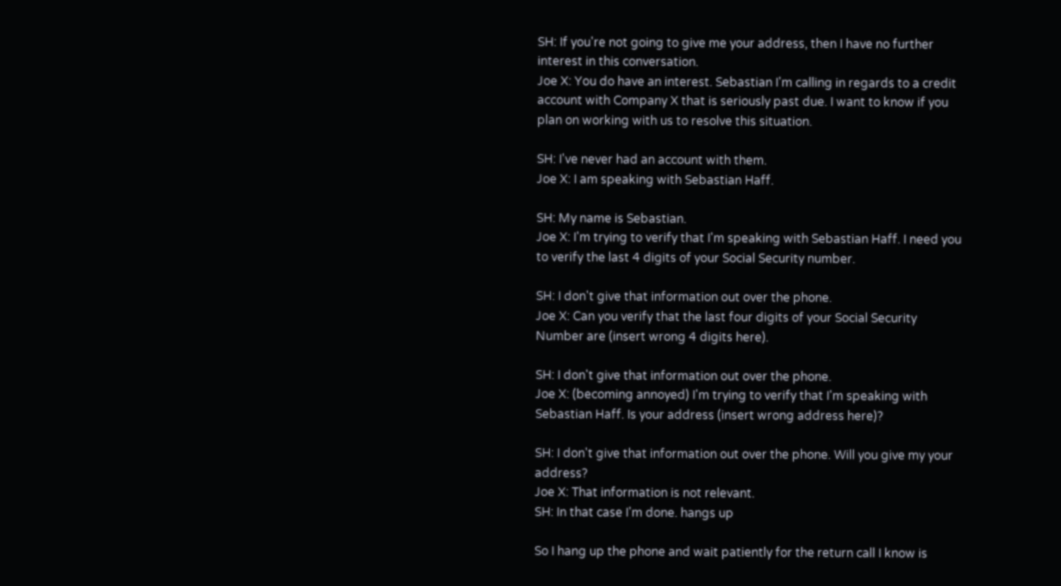SH: If you're not going to give me your address, then I have no further interest in this conversation.
Joe X: You do have an interest. Sebastian I'm calling in regards to a credit account with Company X that is seriously past due. I want to know if you plan on working with us to resolve this situation.

SH: I've never had an account with them.
Joe X: I am speaking with Sebastian Haff.

SH: My name is Sebastian.
Joe X: I'm trying to verify that I'm speaking with Sebastian Haff. I need you to verify the last 4 digits of your Social Security number.

SH: I don't give that information out over the phone.
Joe X: Can you verify that the last four digits of your Social Security Number are (insert wrong 4 digits here).

SH: I don't give that information out over the phone.
Joe X: (becoming annoyed) I'm trying to verify that I'm speaking with Sebastian Haff. Is your address (insert wrong address here)?

SH: I don't give that information out over the phone. Will you give my your address?
Joe X: That information is not relevant.
SH: In that case I'm done. hangs up

So I hang up the phone and wait patiently for the return call I know is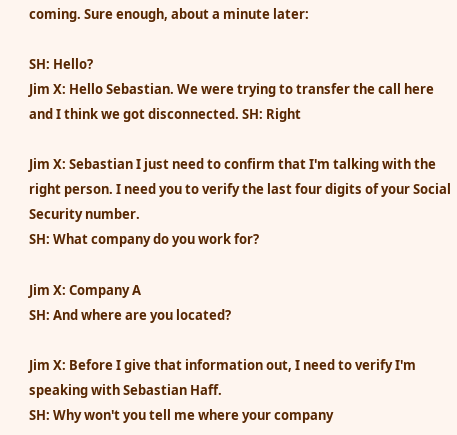coming. Sure enough, about a minute later:

SH: Hello?
Jim X: Hello Sebastian. We were trying to transfer the call here and I think we got disconnected. SH: Right

Jim X: Sebastian I just need to confirm that I'm talking with the right person. I need you to verify the last four digits of your Social Security number.
SH: What company do you work for?

Jim X: Company A
SH: And where are you located?

Jim X: Before I give that information out, I need to verify I'm speaking with Sebastian Haff.
SH: Why won't you tell me where your company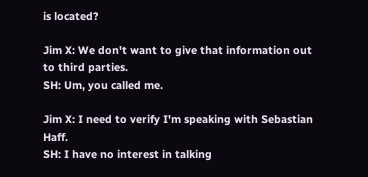is located?

Jim X: We don't want to give that information out to third parties.
SH: Um, you called me.

Jim X: I need to verify I'm speaking with Sebastian Haff.
SH: I have no interest in talking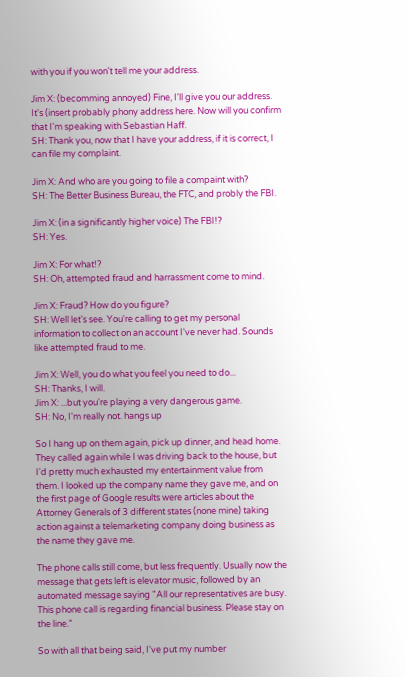with you if you won't tell me your address.

Jim X: (becomming annoyed) Fine, I'll give you our address. It's (insert probably phony address here. Now will you confirm that I'm speaking with Sebastian Haff.
SH: Thank you, now that I have your address, if it is correct, I can file my complaint.

Jim X: And who are you going to file a compaint with?
SH: The Better Business Bureau, the FTC, and probly the FBI.

Jim X: (in a significantly higher voice) The FBI!?
SH: Yes.

Jim X: For what!?
SH: Oh, attempted fraud and harrassment come to mind.

Jim X: Fraud? How do you figure?
SH: Well let's see. You're calling to get my personal information to collect on an account I've never had. Sounds like attempted fraud to me.

Jim X: Well, you do what you feel you need to do...
SH: Thanks, I will.
Jim X: ...but you're playing a very dangerous game.
SH: No, I'm really not. hangs up

So I hang up on them again, pick up dinner, and head home. They called again while I was driving back to the house, but I'd pretty much exhausted my entertainment value from them. I looked up the company name they gave me, and on the first page of Google results were articles about the Attorney Generals of 3 different states (none mine) taking action against a telemarketing company doing business as the name they gave me.

The phone calls still come, but less frequently. Usually now the message that gets left is elevator music, followed by an automated message saying "All our representatives are busy. This phone call is regarding financial business. Please stay on the line."

So with all that being said, I've put my number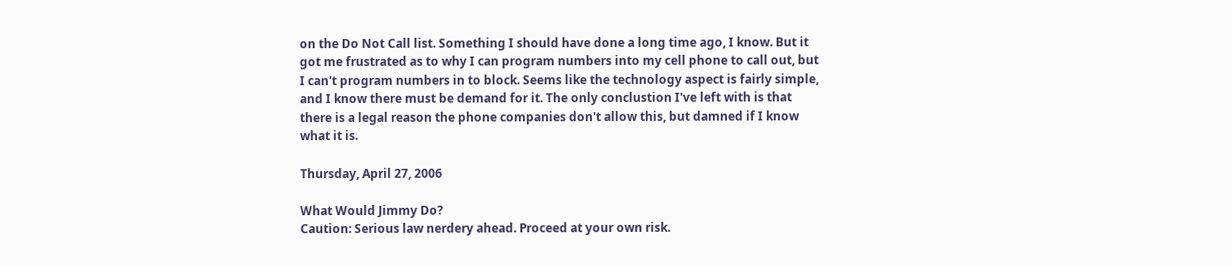on the Do Not Call list. Something I should have done a long time ago, I know. But it got me frustrated as to why I can program numbers into my cell phone to call out, but I can't program numbers in to block. Seems like the technology aspect is fairly simple, and I know there must be demand for it. The only conclustion I've left with is that there is a legal reason the phone companies don't allow this, but damned if I know what it is.

Thursday, April 27, 2006

What Would Jimmy Do?
Caution: Serious law nerdery ahead. Proceed at your own risk.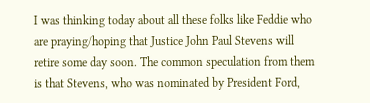I was thinking today about all these folks like Feddie who are praying/hoping that Justice John Paul Stevens will retire some day soon. The common speculation from them is that Stevens, who was nominated by President Ford,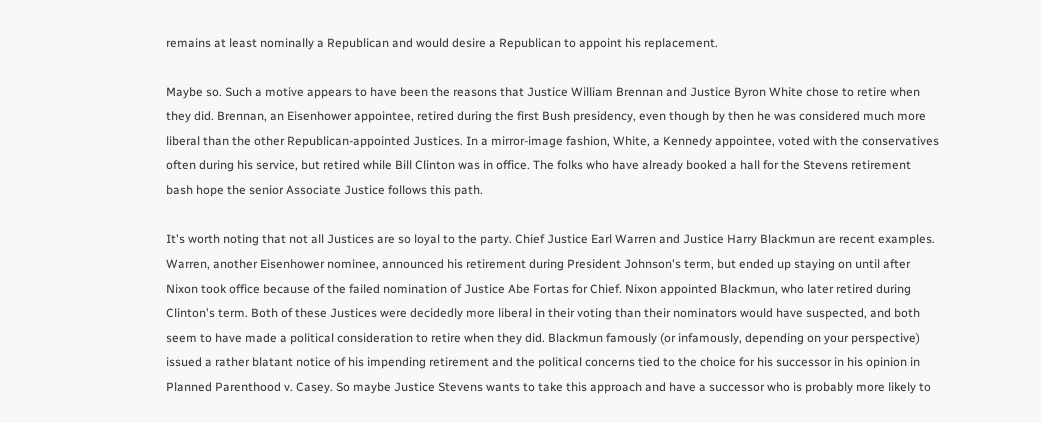remains at least nominally a Republican and would desire a Republican to appoint his replacement.

Maybe so. Such a motive appears to have been the reasons that Justice William Brennan and Justice Byron White chose to retire when they did. Brennan, an Eisenhower appointee, retired during the first Bush presidency, even though by then he was considered much more liberal than the other Republican-appointed Justices. In a mirror-image fashion, White, a Kennedy appointee, voted with the conservatives often during his service, but retired while Bill Clinton was in office. The folks who have already booked a hall for the Stevens retirement bash hope the senior Associate Justice follows this path.

It's worth noting that not all Justices are so loyal to the party. Chief Justice Earl Warren and Justice Harry Blackmun are recent examples. Warren, another Eisenhower nominee, announced his retirement during President Johnson's term, but ended up staying on until after Nixon took office because of the failed nomination of Justice Abe Fortas for Chief. Nixon appointed Blackmun, who later retired during Clinton's term. Both of these Justices were decidedly more liberal in their voting than their nominators would have suspected, and both seem to have made a political consideration to retire when they did. Blackmun famously (or infamously, depending on your perspective) issued a rather blatant notice of his impending retirement and the political concerns tied to the choice for his successor in his opinion in Planned Parenthood v. Casey. So maybe Justice Stevens wants to take this approach and have a successor who is probably more likely to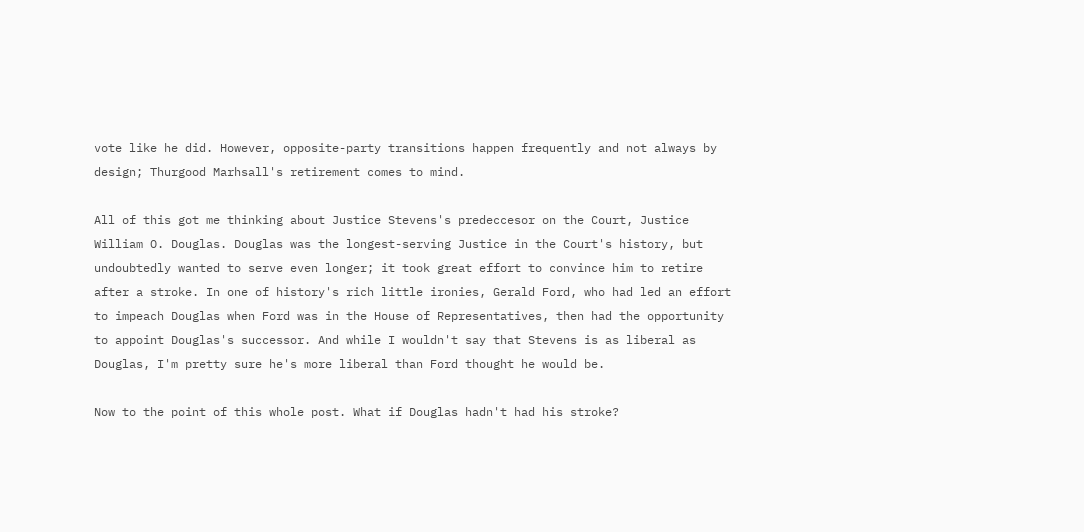vote like he did. However, opposite-party transitions happen frequently and not always by design; Thurgood Marhsall's retirement comes to mind.

All of this got me thinking about Justice Stevens's predeccesor on the Court, Justice William O. Douglas. Douglas was the longest-serving Justice in the Court's history, but undoubtedly wanted to serve even longer; it took great effort to convince him to retire after a stroke. In one of history's rich little ironies, Gerald Ford, who had led an effort to impeach Douglas when Ford was in the House of Representatives, then had the opportunity to appoint Douglas's successor. And while I wouldn't say that Stevens is as liberal as Douglas, I'm pretty sure he's more liberal than Ford thought he would be.

Now to the point of this whole post. What if Douglas hadn't had his stroke?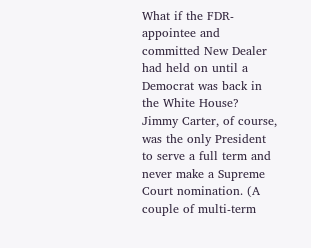What if the FDR-appointee and committed New Dealer had held on until a Democrat was back in the White House? Jimmy Carter, of course, was the only President to serve a full term and never make a Supreme Court nomination. (A couple of multi-term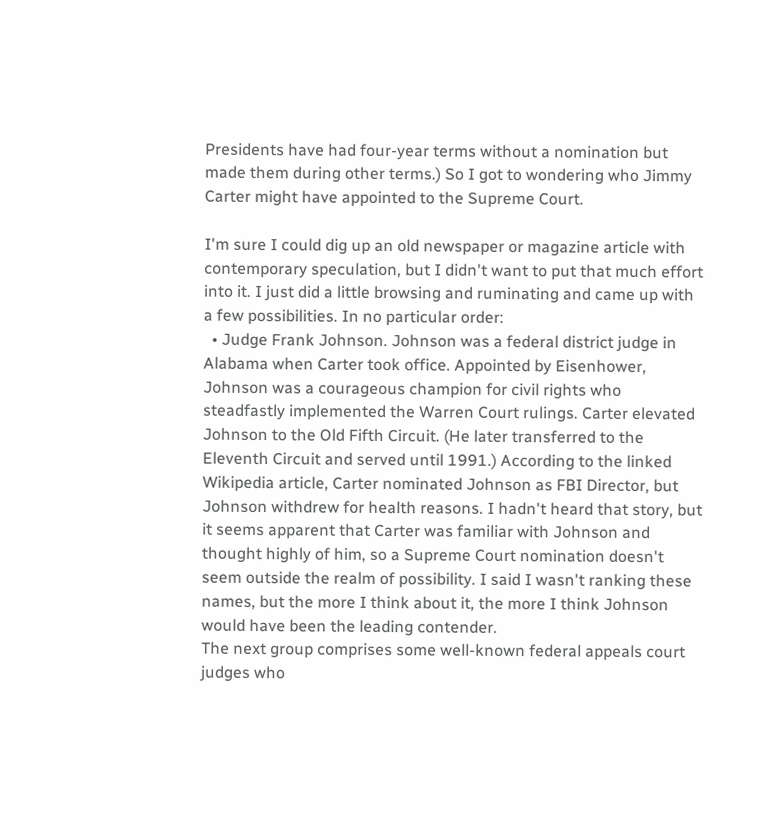Presidents have had four-year terms without a nomination but made them during other terms.) So I got to wondering who Jimmy Carter might have appointed to the Supreme Court.

I'm sure I could dig up an old newspaper or magazine article with contemporary speculation, but I didn't want to put that much effort into it. I just did a little browsing and ruminating and came up with a few possibilities. In no particular order:
  • Judge Frank Johnson. Johnson was a federal district judge in Alabama when Carter took office. Appointed by Eisenhower, Johnson was a courageous champion for civil rights who steadfastly implemented the Warren Court rulings. Carter elevated Johnson to the Old Fifth Circuit. (He later transferred to the Eleventh Circuit and served until 1991.) According to the linked Wikipedia article, Carter nominated Johnson as FBI Director, but Johnson withdrew for health reasons. I hadn't heard that story, but it seems apparent that Carter was familiar with Johnson and thought highly of him, so a Supreme Court nomination doesn't seem outside the realm of possibility. I said I wasn't ranking these names, but the more I think about it, the more I think Johnson would have been the leading contender.
The next group comprises some well-known federal appeals court judges who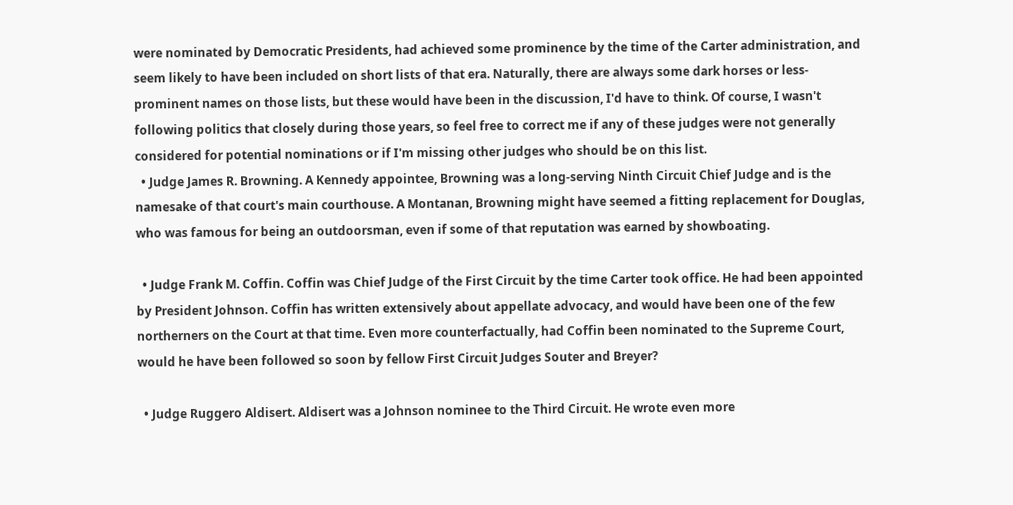were nominated by Democratic Presidents, had achieved some prominence by the time of the Carter administration, and seem likely to have been included on short lists of that era. Naturally, there are always some dark horses or less-prominent names on those lists, but these would have been in the discussion, I'd have to think. Of course, I wasn't following politics that closely during those years, so feel free to correct me if any of these judges were not generally considered for potential nominations or if I'm missing other judges who should be on this list.
  • Judge James R. Browning. A Kennedy appointee, Browning was a long-serving Ninth Circuit Chief Judge and is the namesake of that court's main courthouse. A Montanan, Browning might have seemed a fitting replacement for Douglas, who was famous for being an outdoorsman, even if some of that reputation was earned by showboating.

  • Judge Frank M. Coffin. Coffin was Chief Judge of the First Circuit by the time Carter took office. He had been appointed by President Johnson. Coffin has written extensively about appellate advocacy, and would have been one of the few northerners on the Court at that time. Even more counterfactually, had Coffin been nominated to the Supreme Court, would he have been followed so soon by fellow First Circuit Judges Souter and Breyer?

  • Judge Ruggero Aldisert. Aldisert was a Johnson nominee to the Third Circuit. He wrote even more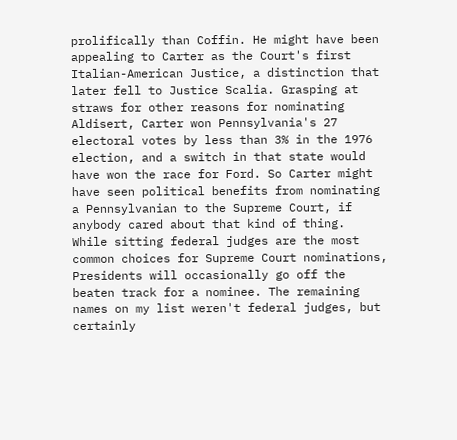prolifically than Coffin. He might have been appealing to Carter as the Court's first Italian-American Justice, a distinction that later fell to Justice Scalia. Grasping at straws for other reasons for nominating Aldisert, Carter won Pennsylvania's 27 electoral votes by less than 3% in the 1976 election, and a switch in that state would have won the race for Ford. So Carter might have seen political benefits from nominating a Pennsylvanian to the Supreme Court, if anybody cared about that kind of thing.
While sitting federal judges are the most common choices for Supreme Court nominations, Presidents will occasionally go off the beaten track for a nominee. The remaining names on my list weren't federal judges, but certainly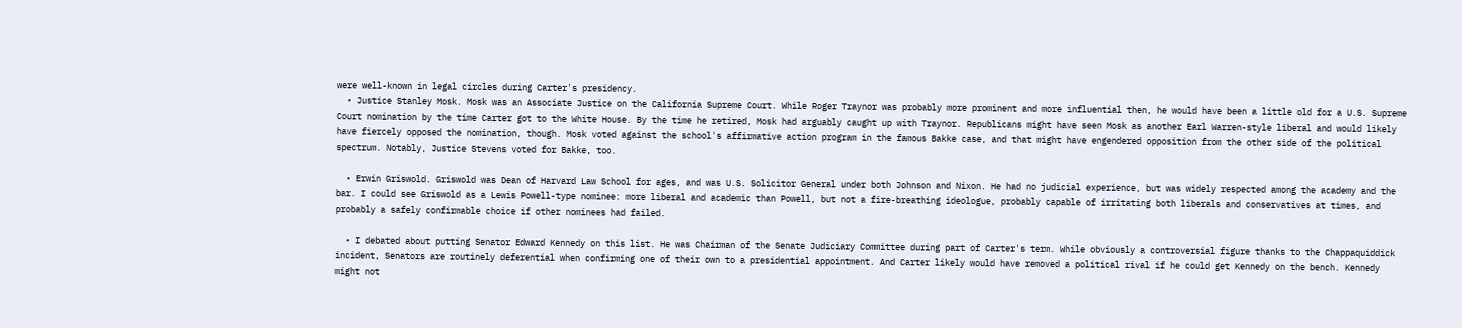were well-known in legal circles during Carter's presidency.
  • Justice Stanley Mosk. Mosk was an Associate Justice on the California Supreme Court. While Roger Traynor was probably more prominent and more influential then, he would have been a little old for a U.S. Supreme Court nomination by the time Carter got to the White House. By the time he retired, Mosk had arguably caught up with Traynor. Republicans might have seen Mosk as another Earl Warren-style liberal and would likely have fiercely opposed the nomination, though. Mosk voted against the school's affirmative action program in the famous Bakke case, and that might have engendered opposition from the other side of the political spectrum. Notably, Justice Stevens voted for Bakke, too.

  • Erwin Griswold. Griswold was Dean of Harvard Law School for ages, and was U.S. Solicitor General under both Johnson and Nixon. He had no judicial experience, but was widely respected among the academy and the bar. I could see Griswold as a Lewis Powell-type nominee: more liberal and academic than Powell, but not a fire-breathing ideologue, probably capable of irritating both liberals and conservatives at times, and probably a safely confirmable choice if other nominees had failed.

  • I debated about putting Senator Edward Kennedy on this list. He was Chairman of the Senate Judiciary Committee during part of Carter's term. While obviously a controversial figure thanks to the Chappaquiddick incident, Senators are routinely deferential when confirming one of their own to a presidential appointment. And Carter likely would have removed a political rival if he could get Kennedy on the bench. Kennedy might not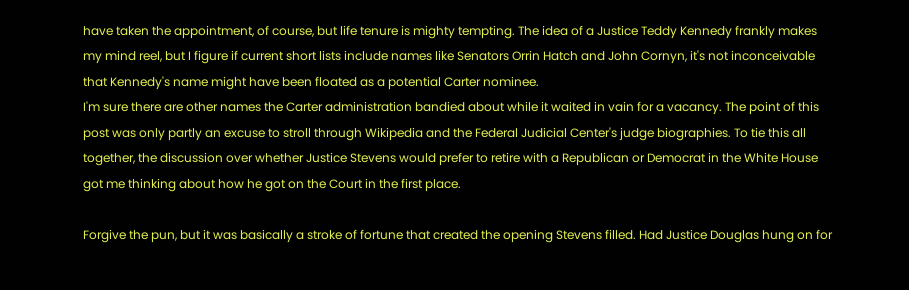have taken the appointment, of course, but life tenure is mighty tempting. The idea of a Justice Teddy Kennedy frankly makes my mind reel, but I figure if current short lists include names like Senators Orrin Hatch and John Cornyn, it's not inconceivable that Kennedy's name might have been floated as a potential Carter nominee.
I'm sure there are other names the Carter administration bandied about while it waited in vain for a vacancy. The point of this post was only partly an excuse to stroll through Wikipedia and the Federal Judicial Center's judge biographies. To tie this all together, the discussion over whether Justice Stevens would prefer to retire with a Republican or Democrat in the White House got me thinking about how he got on the Court in the first place.

Forgive the pun, but it was basically a stroke of fortune that created the opening Stevens filled. Had Justice Douglas hung on for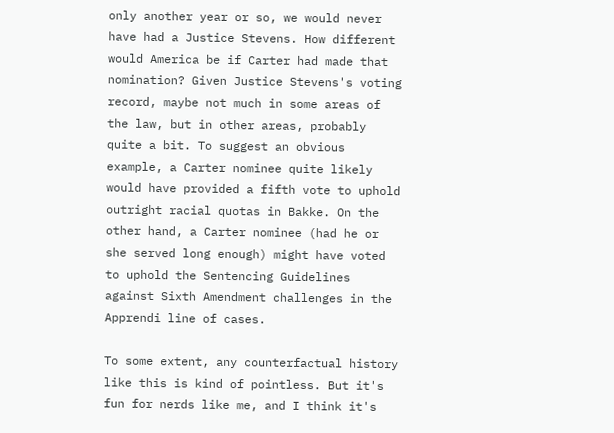only another year or so, we would never have had a Justice Stevens. How different would America be if Carter had made that nomination? Given Justice Stevens's voting record, maybe not much in some areas of the law, but in other areas, probably quite a bit. To suggest an obvious example, a Carter nominee quite likely would have provided a fifth vote to uphold outright racial quotas in Bakke. On the other hand, a Carter nominee (had he or she served long enough) might have voted to uphold the Sentencing Guidelines against Sixth Amendment challenges in the Apprendi line of cases.

To some extent, any counterfactual history like this is kind of pointless. But it's fun for nerds like me, and I think it's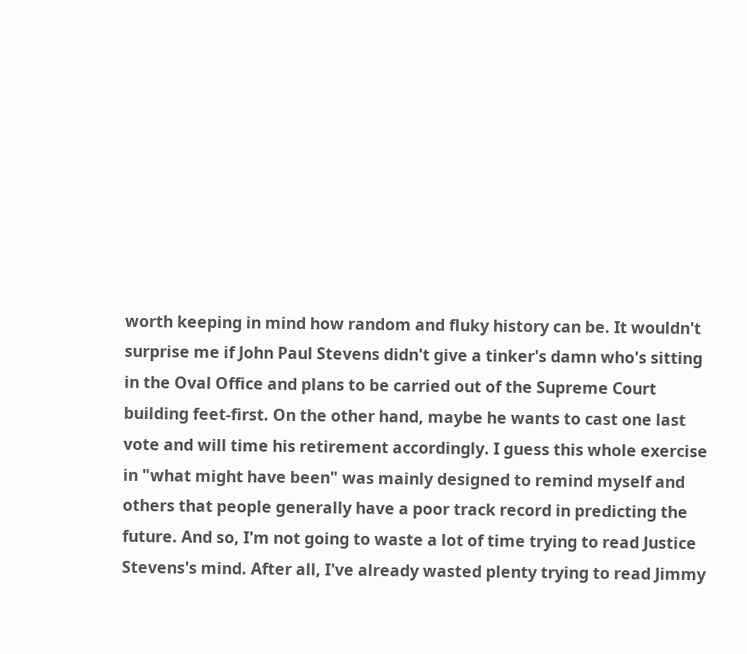worth keeping in mind how random and fluky history can be. It wouldn't surprise me if John Paul Stevens didn't give a tinker's damn who's sitting in the Oval Office and plans to be carried out of the Supreme Court building feet-first. On the other hand, maybe he wants to cast one last vote and will time his retirement accordingly. I guess this whole exercise in "what might have been" was mainly designed to remind myself and others that people generally have a poor track record in predicting the future. And so, I'm not going to waste a lot of time trying to read Justice Stevens's mind. After all, I've already wasted plenty trying to read Jimmy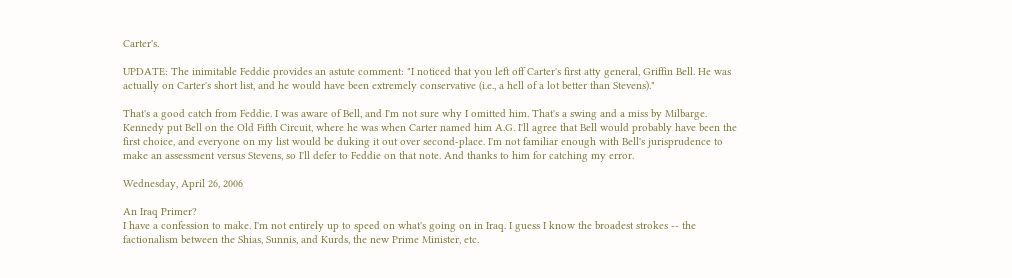Carter's.

UPDATE: The inimitable Feddie provides an astute comment: "I noticed that you left off Carter's first atty general, Griffin Bell. He was actually on Carter's short list, and he would have been extremely conservative (i.e., a hell of a lot better than Stevens)."

That's a good catch from Feddie. I was aware of Bell, and I'm not sure why I omitted him. That's a swing and a miss by Milbarge. Kennedy put Bell on the Old Fifth Circuit, where he was when Carter named him A.G. I'll agree that Bell would probably have been the first choice, and everyone on my list would be duking it out over second-place. I'm not familiar enough with Bell's jurisprudence to make an assessment versus Stevens, so I'll defer to Feddie on that note. And thanks to him for catching my error.

Wednesday, April 26, 2006

An Iraq Primer?
I have a confession to make. I'm not entirely up to speed on what's going on in Iraq. I guess I know the broadest strokes -- the factionalism between the Shias, Sunnis, and Kurds, the new Prime Minister, etc.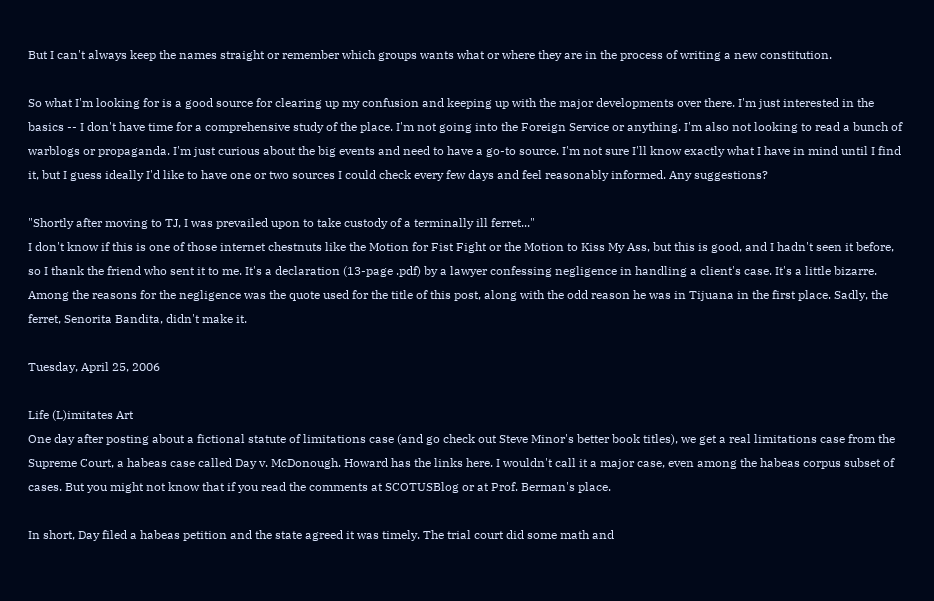But I can't always keep the names straight or remember which groups wants what or where they are in the process of writing a new constitution.

So what I'm looking for is a good source for clearing up my confusion and keeping up with the major developments over there. I'm just interested in the basics -- I don't have time for a comprehensive study of the place. I'm not going into the Foreign Service or anything. I'm also not looking to read a bunch of warblogs or propaganda. I'm just curious about the big events and need to have a go-to source. I'm not sure I'll know exactly what I have in mind until I find it, but I guess ideally I'd like to have one or two sources I could check every few days and feel reasonably informed. Any suggestions?

"Shortly after moving to TJ, I was prevailed upon to take custody of a terminally ill ferret..."
I don't know if this is one of those internet chestnuts like the Motion for Fist Fight or the Motion to Kiss My Ass, but this is good, and I hadn't seen it before, so I thank the friend who sent it to me. It's a declaration (13-page .pdf) by a lawyer confessing negligence in handling a client's case. It's a little bizarre. Among the reasons for the negligence was the quote used for the title of this post, along with the odd reason he was in Tijuana in the first place. Sadly, the ferret, Senorita Bandita, didn't make it.

Tuesday, April 25, 2006

Life (L)imitates Art
One day after posting about a fictional statute of limitations case (and go check out Steve Minor's better book titles), we get a real limitations case from the Supreme Court, a habeas case called Day v. McDonough. Howard has the links here. I wouldn't call it a major case, even among the habeas corpus subset of cases. But you might not know that if you read the comments at SCOTUSBlog or at Prof. Berman's place.

In short, Day filed a habeas petition and the state agreed it was timely. The trial court did some math and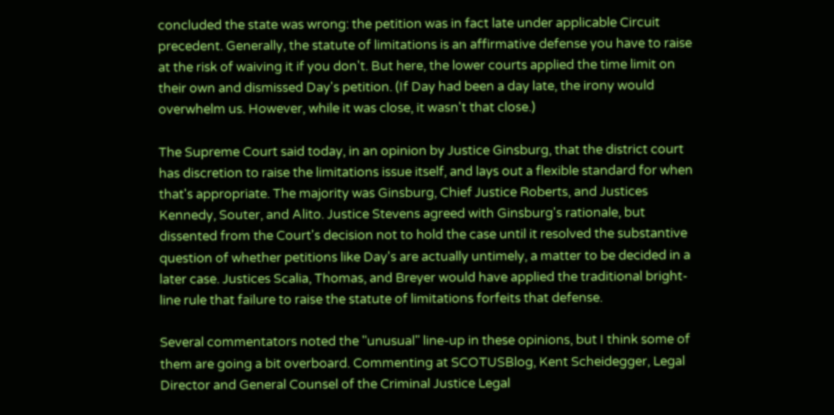concluded the state was wrong: the petition was in fact late under applicable Circuit precedent. Generally, the statute of limitations is an affirmative defense you have to raise at the risk of waiving it if you don't. But here, the lower courts applied the time limit on their own and dismissed Day's petition. (If Day had been a day late, the irony would overwhelm us. However, while it was close, it wasn't that close.)

The Supreme Court said today, in an opinion by Justice Ginsburg, that the district court has discretion to raise the limitations issue itself, and lays out a flexible standard for when that's appropriate. The majority was Ginsburg, Chief Justice Roberts, and Justices Kennedy, Souter, and Alito. Justice Stevens agreed with Ginsburg's rationale, but dissented from the Court's decision not to hold the case until it resolved the substantive question of whether petitions like Day's are actually untimely, a matter to be decided in a later case. Justices Scalia, Thomas, and Breyer would have applied the traditional bright-line rule that failure to raise the statute of limitations forfeits that defense.

Several commentators noted the "unusual" line-up in these opinions, but I think some of them are going a bit overboard. Commenting at SCOTUSBlog, Kent Scheidegger, Legal Director and General Counsel of the Criminal Justice Legal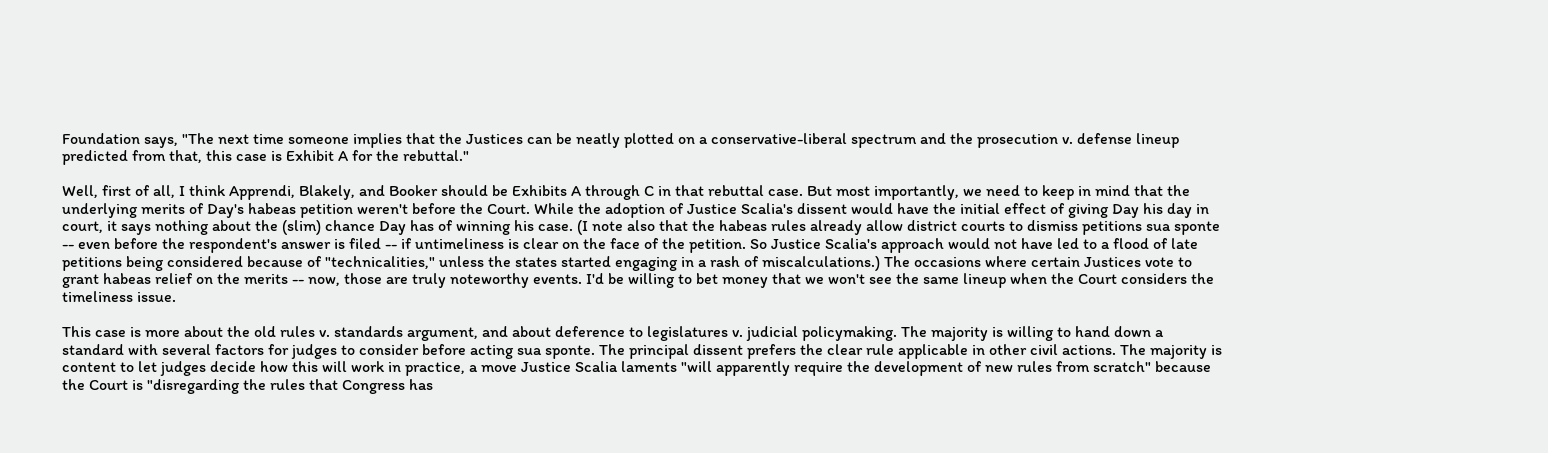Foundation says, "The next time someone implies that the Justices can be neatly plotted on a conservative-liberal spectrum and the prosecution v. defense lineup predicted from that, this case is Exhibit A for the rebuttal."

Well, first of all, I think Apprendi, Blakely, and Booker should be Exhibits A through C in that rebuttal case. But most importantly, we need to keep in mind that the underlying merits of Day's habeas petition weren't before the Court. While the adoption of Justice Scalia's dissent would have the initial effect of giving Day his day in court, it says nothing about the (slim) chance Day has of winning his case. (I note also that the habeas rules already allow district courts to dismiss petitions sua sponte -- even before the respondent's answer is filed -- if untimeliness is clear on the face of the petition. So Justice Scalia's approach would not have led to a flood of late petitions being considered because of "technicalities," unless the states started engaging in a rash of miscalculations.) The occasions where certain Justices vote to grant habeas relief on the merits -- now, those are truly noteworthy events. I'd be willing to bet money that we won't see the same lineup when the Court considers the timeliness issue.

This case is more about the old rules v. standards argument, and about deference to legislatures v. judicial policymaking. The majority is willing to hand down a standard with several factors for judges to consider before acting sua sponte. The principal dissent prefers the clear rule applicable in other civil actions. The majority is content to let judges decide how this will work in practice, a move Justice Scalia laments "will apparently require the development of new rules from scratch" because the Court is "disregarding the rules that Congress has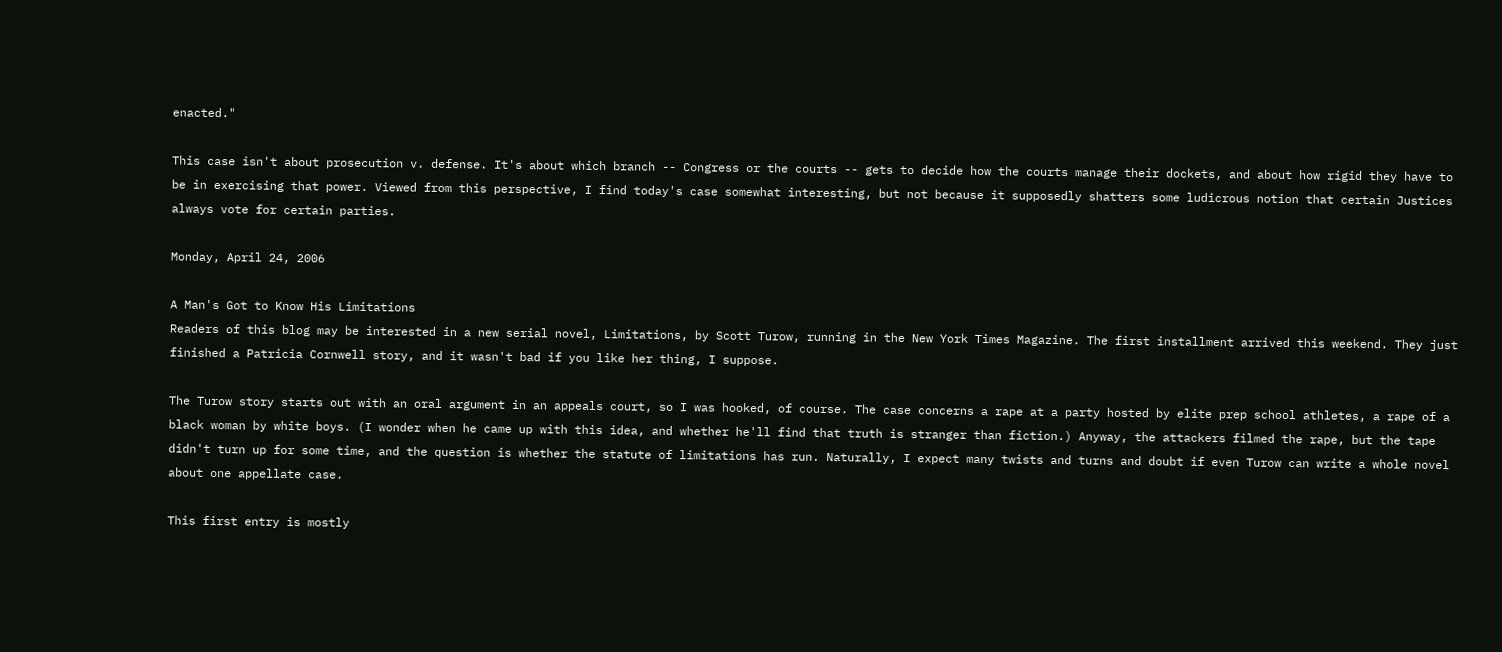enacted."

This case isn't about prosecution v. defense. It's about which branch -- Congress or the courts -- gets to decide how the courts manage their dockets, and about how rigid they have to be in exercising that power. Viewed from this perspective, I find today's case somewhat interesting, but not because it supposedly shatters some ludicrous notion that certain Justices always vote for certain parties.

Monday, April 24, 2006

A Man's Got to Know His Limitations
Readers of this blog may be interested in a new serial novel, Limitations, by Scott Turow, running in the New York Times Magazine. The first installment arrived this weekend. They just finished a Patricia Cornwell story, and it wasn't bad if you like her thing, I suppose.

The Turow story starts out with an oral argument in an appeals court, so I was hooked, of course. The case concerns a rape at a party hosted by elite prep school athletes, a rape of a black woman by white boys. (I wonder when he came up with this idea, and whether he'll find that truth is stranger than fiction.) Anyway, the attackers filmed the rape, but the tape didn't turn up for some time, and the question is whether the statute of limitations has run. Naturally, I expect many twists and turns and doubt if even Turow can write a whole novel about one appellate case.

This first entry is mostly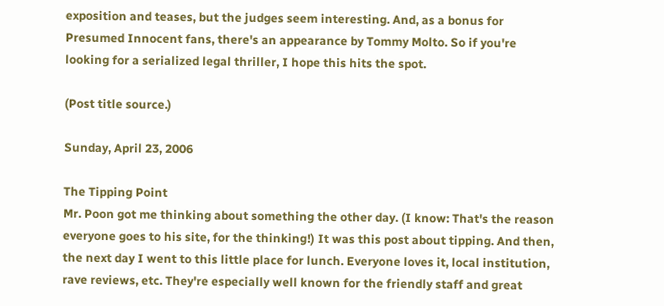exposition and teases, but the judges seem interesting. And, as a bonus for Presumed Innocent fans, there's an appearance by Tommy Molto. So if you're looking for a serialized legal thriller, I hope this hits the spot.

(Post title source.)

Sunday, April 23, 2006

The Tipping Point
Mr. Poon got me thinking about something the other day. (I know: That's the reason everyone goes to his site, for the thinking!) It was this post about tipping. And then, the next day I went to this little place for lunch. Everyone loves it, local institution, rave reviews, etc. They're especially well known for the friendly staff and great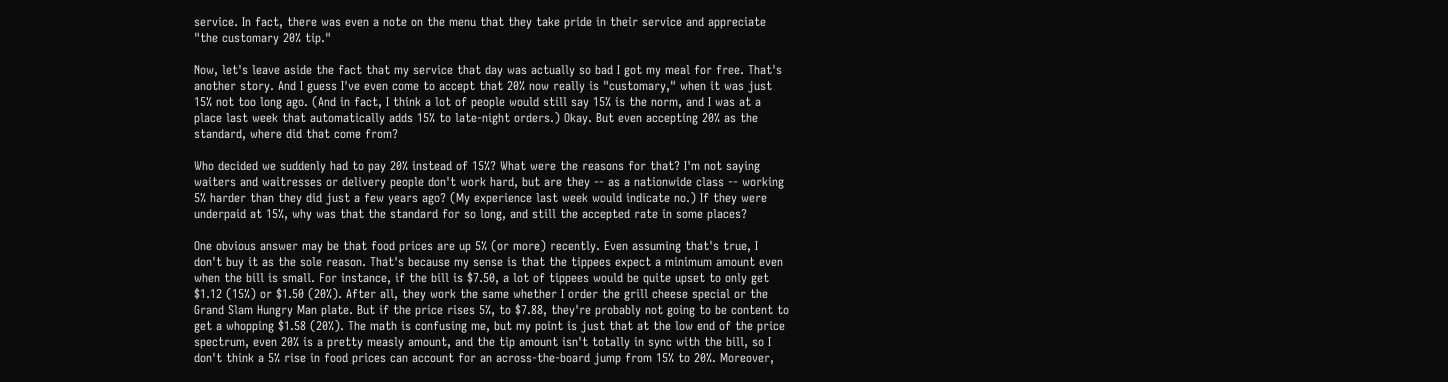service. In fact, there was even a note on the menu that they take pride in their service and appreciate "the customary 20% tip."

Now, let's leave aside the fact that my service that day was actually so bad I got my meal for free. That's another story. And I guess I've even come to accept that 20% now really is "customary," when it was just 15% not too long ago. (And in fact, I think a lot of people would still say 15% is the norm, and I was at a place last week that automatically adds 15% to late-night orders.) Okay. But even accepting 20% as the standard, where did that come from?

Who decided we suddenly had to pay 20% instead of 15%? What were the reasons for that? I'm not saying waiters and waitresses or delivery people don't work hard, but are they -- as a nationwide class -- working 5% harder than they did just a few years ago? (My experience last week would indicate no.) If they were underpaid at 15%, why was that the standard for so long, and still the accepted rate in some places?

One obvious answer may be that food prices are up 5% (or more) recently. Even assuming that's true, I don't buy it as the sole reason. That's because my sense is that the tippees expect a minimum amount even when the bill is small. For instance, if the bill is $7.50, a lot of tippees would be quite upset to only get $1.12 (15%) or $1.50 (20%). After all, they work the same whether I order the grill cheese special or the Grand Slam Hungry Man plate. But if the price rises 5%, to $7.88, they're probably not going to be content to get a whopping $1.58 (20%). The math is confusing me, but my point is just that at the low end of the price spectrum, even 20% is a pretty measly amount, and the tip amount isn't totally in sync with the bill, so I don't think a 5% rise in food prices can account for an across-the-board jump from 15% to 20%. Moreover,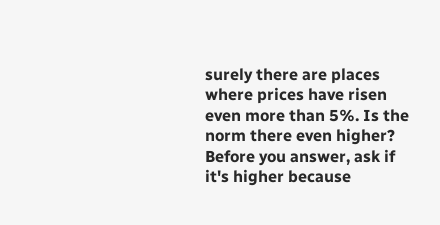surely there are places where prices have risen even more than 5%. Is the norm there even higher? Before you answer, ask if it's higher because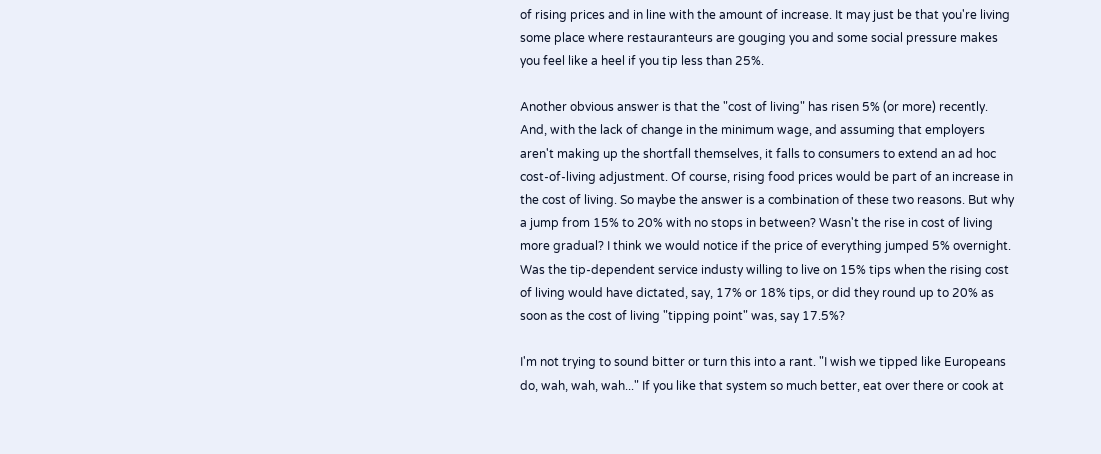of rising prices and in line with the amount of increase. It may just be that you're living some place where restauranteurs are gouging you and some social pressure makes you feel like a heel if you tip less than 25%.

Another obvious answer is that the "cost of living" has risen 5% (or more) recently. And, with the lack of change in the minimum wage, and assuming that employers aren't making up the shortfall themselves, it falls to consumers to extend an ad hoc cost-of-living adjustment. Of course, rising food prices would be part of an increase in the cost of living. So maybe the answer is a combination of these two reasons. But why a jump from 15% to 20% with no stops in between? Wasn't the rise in cost of living more gradual? I think we would notice if the price of everything jumped 5% overnight. Was the tip-dependent service industy willing to live on 15% tips when the rising cost of living would have dictated, say, 17% or 18% tips, or did they round up to 20% as soon as the cost of living "tipping point" was, say 17.5%?

I'm not trying to sound bitter or turn this into a rant. "I wish we tipped like Europeans do, wah, wah, wah..." If you like that system so much better, eat over there or cook at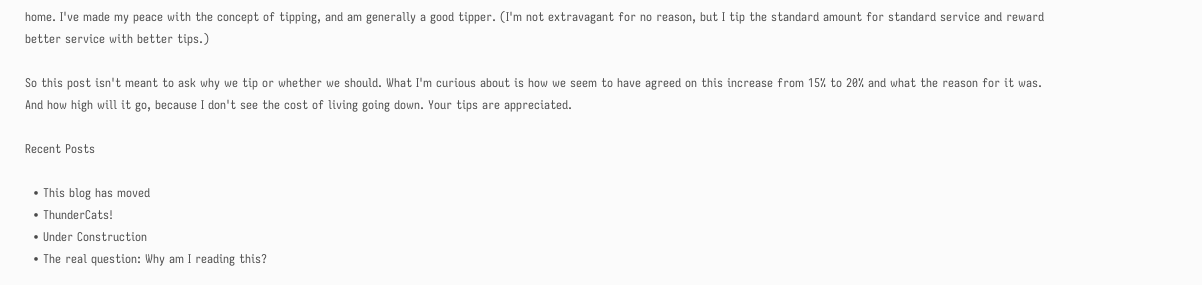home. I've made my peace with the concept of tipping, and am generally a good tipper. (I'm not extravagant for no reason, but I tip the standard amount for standard service and reward better service with better tips.)

So this post isn't meant to ask why we tip or whether we should. What I'm curious about is how we seem to have agreed on this increase from 15% to 20% and what the reason for it was. And how high will it go, because I don't see the cost of living going down. Your tips are appreciated.

Recent Posts

  • This blog has moved
  • ThunderCats!
  • Under Construction
  • The real question: Why am I reading this?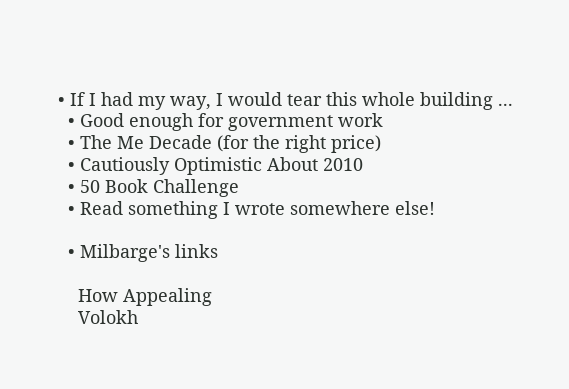• If I had my way, I would tear this whole building ...
  • Good enough for government work
  • The Me Decade (for the right price)
  • Cautiously Optimistic About 2010
  • 50 Book Challenge
  • Read something I wrote somewhere else!

  • Milbarge's links

    How Appealing
    Volokh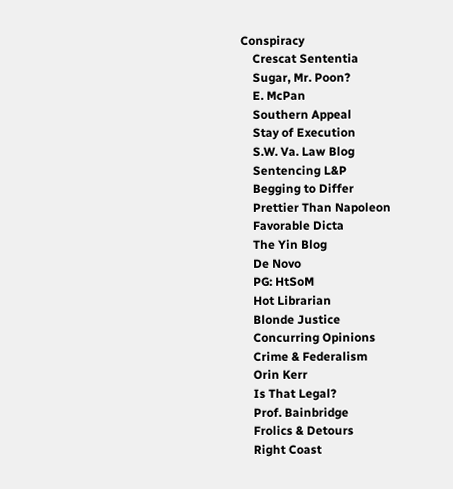Conspiracy
    Crescat Sententia
    Sugar, Mr. Poon?
    E. McPan
    Southern Appeal
    Stay of Execution
    S.W. Va. Law Blog
    Sentencing L&P
    Begging to Differ
    Prettier Than Napoleon
    Favorable Dicta
    The Yin Blog
    De Novo
    PG: HtSoM
    Hot Librarian
    Blonde Justice
    Concurring Opinions
    Crime & Federalism
    Orin Kerr
    Is That Legal?
    Prof. Bainbridge
    Frolics & Detours
    Right Coast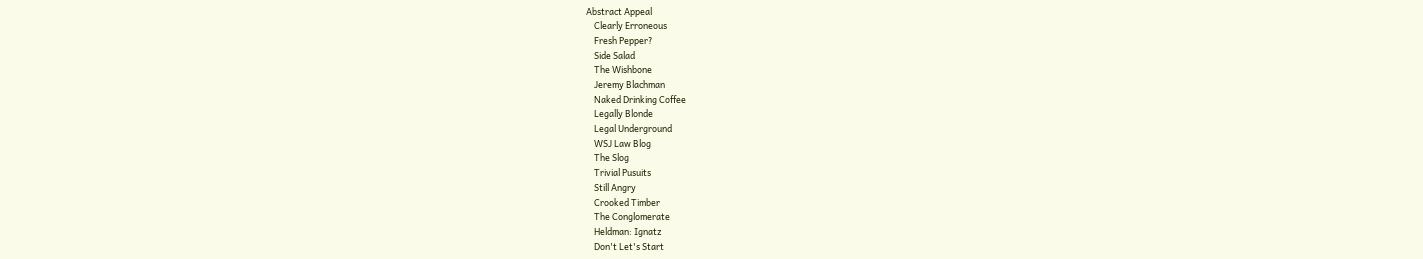Abstract Appeal
    Clearly Erroneous
    Fresh Pepper?
    Side Salad
    The Wishbone
    Jeremy Blachman
    Naked Drinking Coffee
    Legally Blonde
    Legal Underground
    WSJ Law Blog
    The Slog
    Trivial Pusuits
    Still Angry
    Crooked Timber
    The Conglomerate
    Heldman: Ignatz
    Don't Let's Start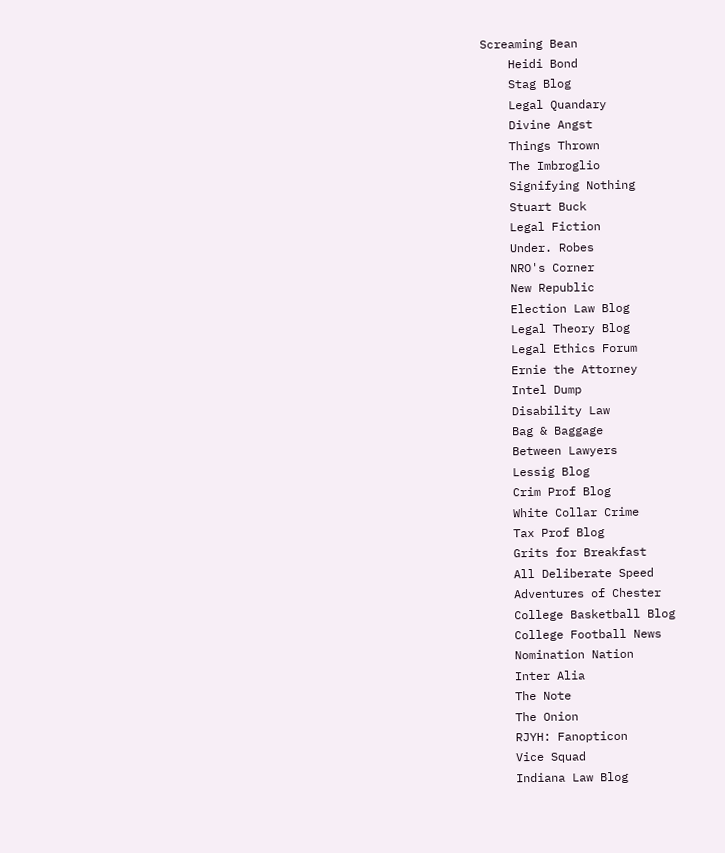Screaming Bean
    Heidi Bond
    Stag Blog
    Legal Quandary
    Divine Angst
    Things Thrown
    The Imbroglio
    Signifying Nothing
    Stuart Buck
    Legal Fiction
    Under. Robes
    NRO's Corner
    New Republic
    Election Law Blog
    Legal Theory Blog
    Legal Ethics Forum
    Ernie the Attorney
    Intel Dump
    Disability Law
    Bag & Baggage
    Between Lawyers
    Lessig Blog
    Crim Prof Blog
    White Collar Crime
    Tax Prof Blog
    Grits for Breakfast
    All Deliberate Speed
    Adventures of Chester
    College Basketball Blog
    College Football News
    Nomination Nation
    Inter Alia
    The Note
    The Onion
    RJYH: Fanopticon
    Vice Squad
    Indiana Law Blog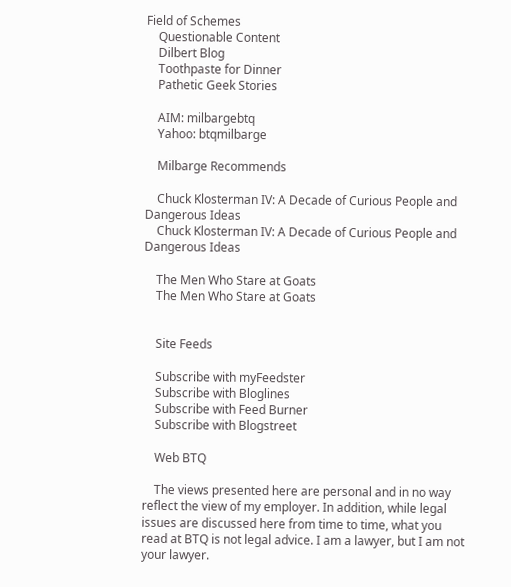Field of Schemes
    Questionable Content
    Dilbert Blog
    Toothpaste for Dinner
    Pathetic Geek Stories

    AIM: milbargebtq
    Yahoo: btqmilbarge

    Milbarge Recommends

    Chuck Klosterman IV: A Decade of Curious People and Dangerous Ideas
    Chuck Klosterman IV: A Decade of Curious People and Dangerous Ideas

    The Men Who Stare at Goats
    The Men Who Stare at Goats


    Site Feeds

    Subscribe with myFeedster
    Subscribe with Bloglines
    Subscribe with Feed Burner
    Subscribe with Blogstreet

    Web BTQ

    The views presented here are personal and in no way reflect the view of my employer. In addition, while legal issues are discussed here from time to time, what you read at BTQ is not legal advice. I am a lawyer, but I am not your lawyer.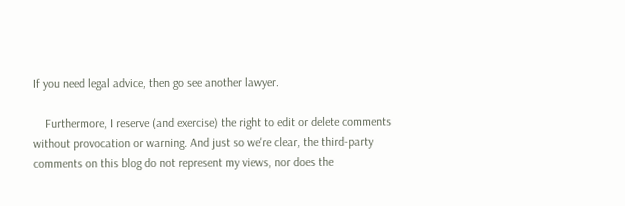If you need legal advice, then go see another lawyer.

    Furthermore, I reserve (and exercise) the right to edit or delete comments without provocation or warning. And just so we're clear, the third-party comments on this blog do not represent my views, nor does the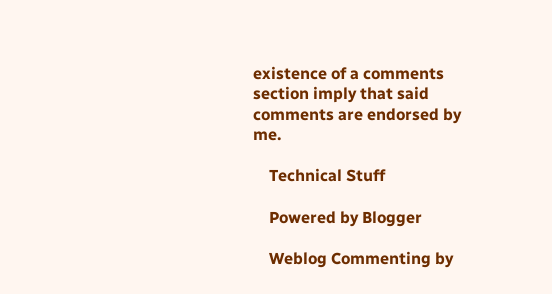existence of a comments section imply that said comments are endorsed by me.

    Technical Stuff

    Powered by Blogger

    Weblog Commenting by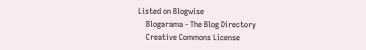Listed on Blogwise
    Blogarama - The Blog Directory
    Creative Commons License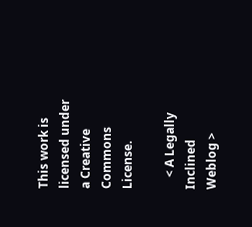This work is licensed under a Creative Commons License.

    < A Legally Inclined Weblog >